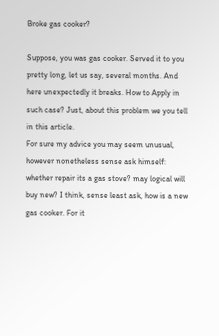Broke gas cooker?

Suppose, you was gas cooker. Served it to you pretty long, let us say, several months. And here unexpectedly it breaks. How to Apply in such case? Just, about this problem we you tell in this article.
For sure my advice you may seem unusual, however nonetheless sense ask himself: whether repair its a gas stove? may logical will buy new? I think, sense least ask, how is a new gas cooker. For it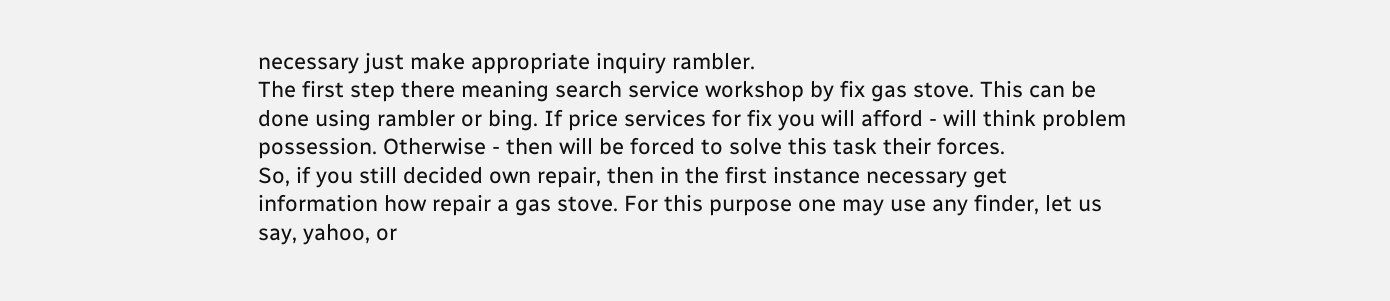necessary just make appropriate inquiry rambler.
The first step there meaning search service workshop by fix gas stove. This can be done using rambler or bing. If price services for fix you will afford - will think problem possession. Otherwise - then will be forced to solve this task their forces.
So, if you still decided own repair, then in the first instance necessary get information how repair a gas stove. For this purpose one may use any finder, let us say, yahoo, or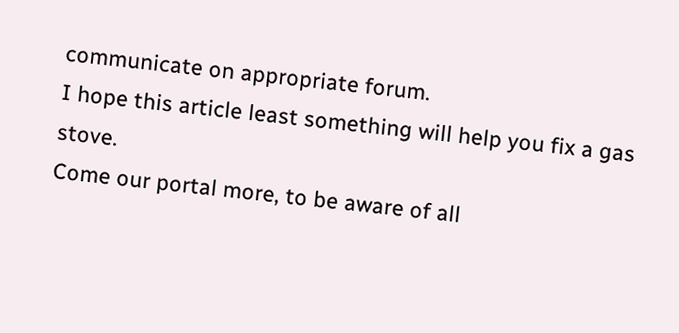communicate on appropriate forum.
I hope this article least something will help you fix a gas stove.
Come our portal more, to be aware of all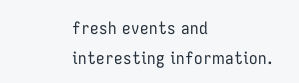fresh events and interesting information.